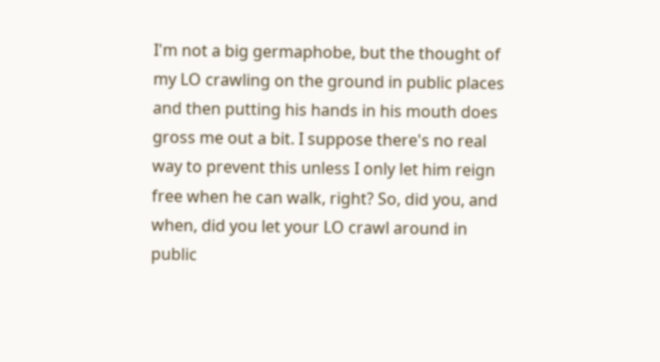I'm not a big germaphobe, but the thought of my LO crawling on the ground in public places and then putting his hands in his mouth does gross me out a bit. I suppose there's no real way to prevent this unless I only let him reign free when he can walk, right? So, did you, and when, did you let your LO crawl around in public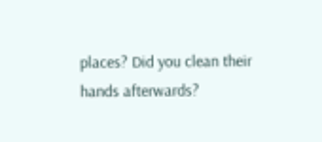places? Did you clean their hands afterwards?